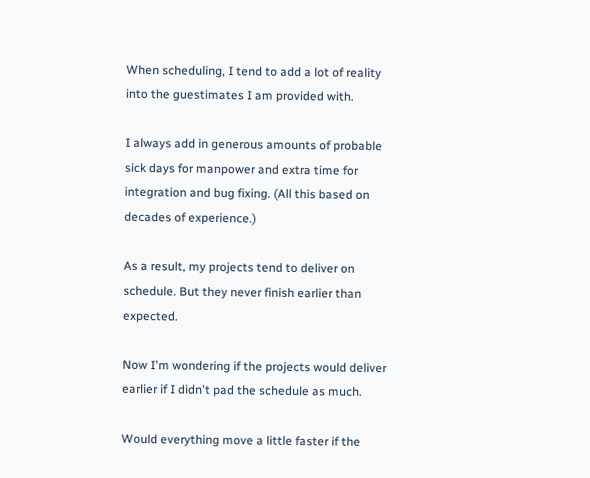When scheduling, I tend to add a lot of reality into the guestimates I am provided with.

I always add in generous amounts of probable sick days for manpower and extra time for integration and bug fixing. (All this based on decades of experience.)

As a result, my projects tend to deliver on schedule. But they never finish earlier than expected.

Now I'm wondering if the projects would deliver earlier if I didn't pad the schedule as much.

Would everything move a little faster if the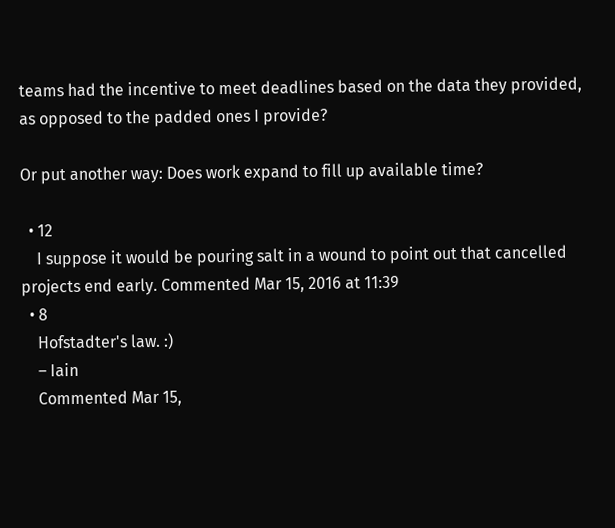teams had the incentive to meet deadlines based on the data they provided, as opposed to the padded ones I provide?

Or put another way: Does work expand to fill up available time?

  • 12
    I suppose it would be pouring salt in a wound to point out that cancelled projects end early. Commented Mar 15, 2016 at 11:39
  • 8
    Hofstadter's law. :)
    – Iain
    Commented Mar 15,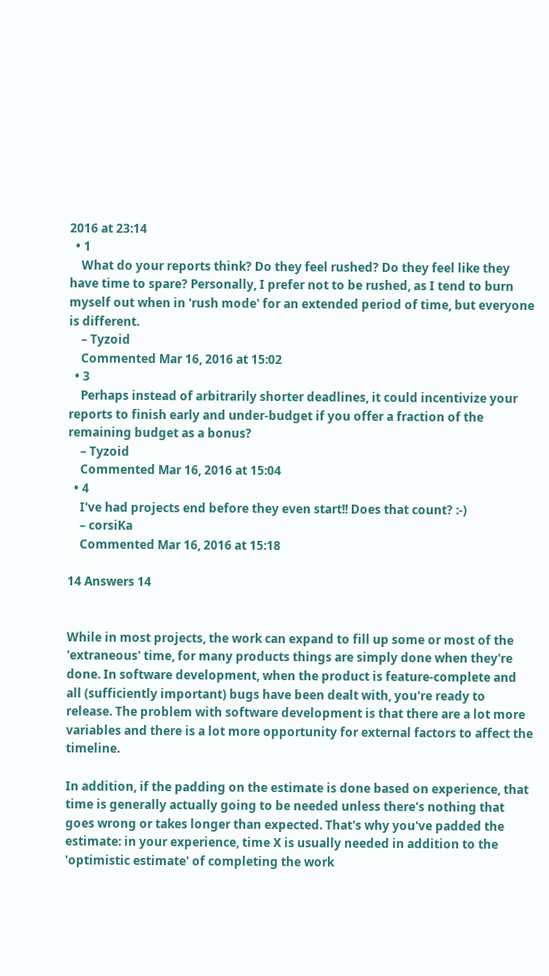2016 at 23:14
  • 1
    What do your reports think? Do they feel rushed? Do they feel like they have time to spare? Personally, I prefer not to be rushed, as I tend to burn myself out when in 'rush mode' for an extended period of time, but everyone is different.
    – Tyzoid
    Commented Mar 16, 2016 at 15:02
  • 3
    Perhaps instead of arbitrarily shorter deadlines, it could incentivize your reports to finish early and under-budget if you offer a fraction of the remaining budget as a bonus?
    – Tyzoid
    Commented Mar 16, 2016 at 15:04
  • 4
    I've had projects end before they even start!! Does that count? :-)
    – corsiKa
    Commented Mar 16, 2016 at 15:18

14 Answers 14


While in most projects, the work can expand to fill up some or most of the 'extraneous' time, for many products things are simply done when they're done. In software development, when the product is feature-complete and all (sufficiently important) bugs have been dealt with, you're ready to release. The problem with software development is that there are a lot more variables and there is a lot more opportunity for external factors to affect the timeline.

In addition, if the padding on the estimate is done based on experience, that time is generally actually going to be needed unless there's nothing that goes wrong or takes longer than expected. That's why you've padded the estimate: in your experience, time X is usually needed in addition to the 'optimistic estimate' of completing the work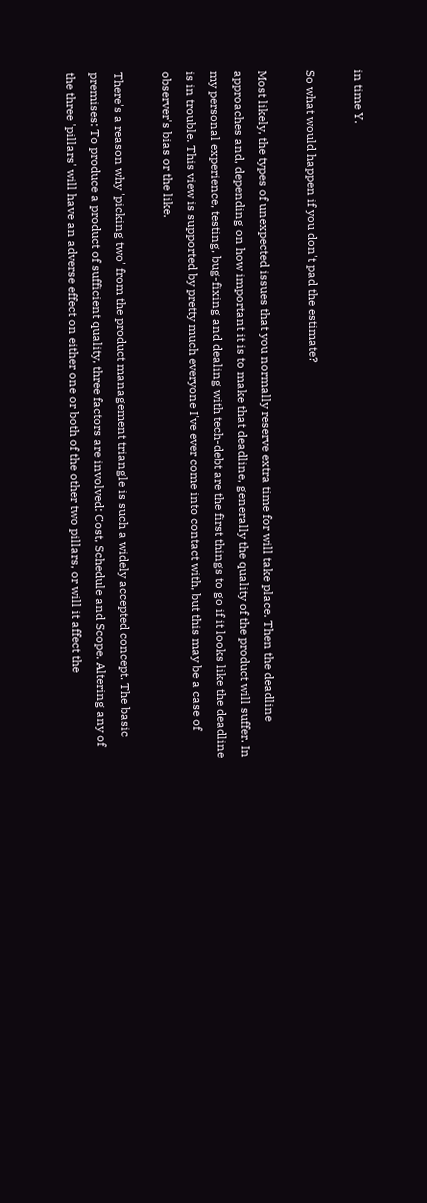in time Y.

So what would happen if you don't pad the estimate?

Most likely, the types of unexpected issues that you normally reserve extra time for will take place. Then the deadline approaches and, depending on how important it is to make that deadline, generally the quality of the product will suffer. In my personal experience, testing, bug-fixing and dealing with tech-debt are the first things to go if it looks like the deadline is in trouble. This view is supported by pretty much everyone I've ever come into contact with, but this may be a case of observer's bias or the like.

There's a reason why 'picking two' from the product management triangle is such a widely accepted concept. The basic premises: To produce a product of sufficient quality, three factors are involved: Cost, Schedule and Scope. Altering any of the three 'pillars' will have an adverse effect on either one or both of the other two pillars, or will it affect the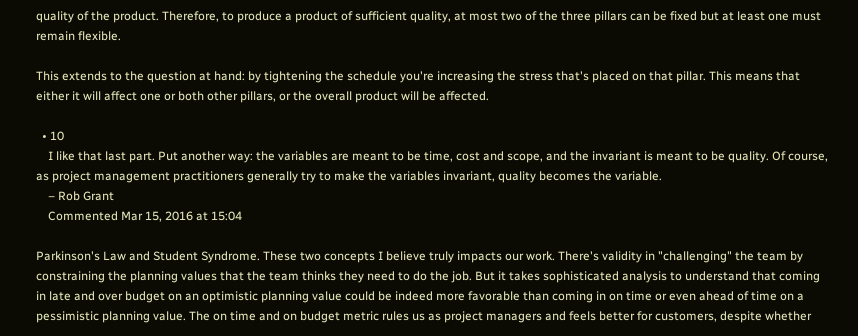quality of the product. Therefore, to produce a product of sufficient quality, at most two of the three pillars can be fixed but at least one must remain flexible.

This extends to the question at hand: by tightening the schedule you're increasing the stress that's placed on that pillar. This means that either it will affect one or both other pillars, or the overall product will be affected.

  • 10
    I like that last part. Put another way: the variables are meant to be time, cost and scope, and the invariant is meant to be quality. Of course, as project management practitioners generally try to make the variables invariant, quality becomes the variable.
    – Rob Grant
    Commented Mar 15, 2016 at 15:04

Parkinson's Law and Student Syndrome. These two concepts I believe truly impacts our work. There's validity in "challenging" the team by constraining the planning values that the team thinks they need to do the job. But it takes sophisticated analysis to understand that coming in late and over budget on an optimistic planning value could be indeed more favorable than coming in on time or even ahead of time on a pessimistic planning value. The on time and on budget metric rules us as project managers and feels better for customers, despite whether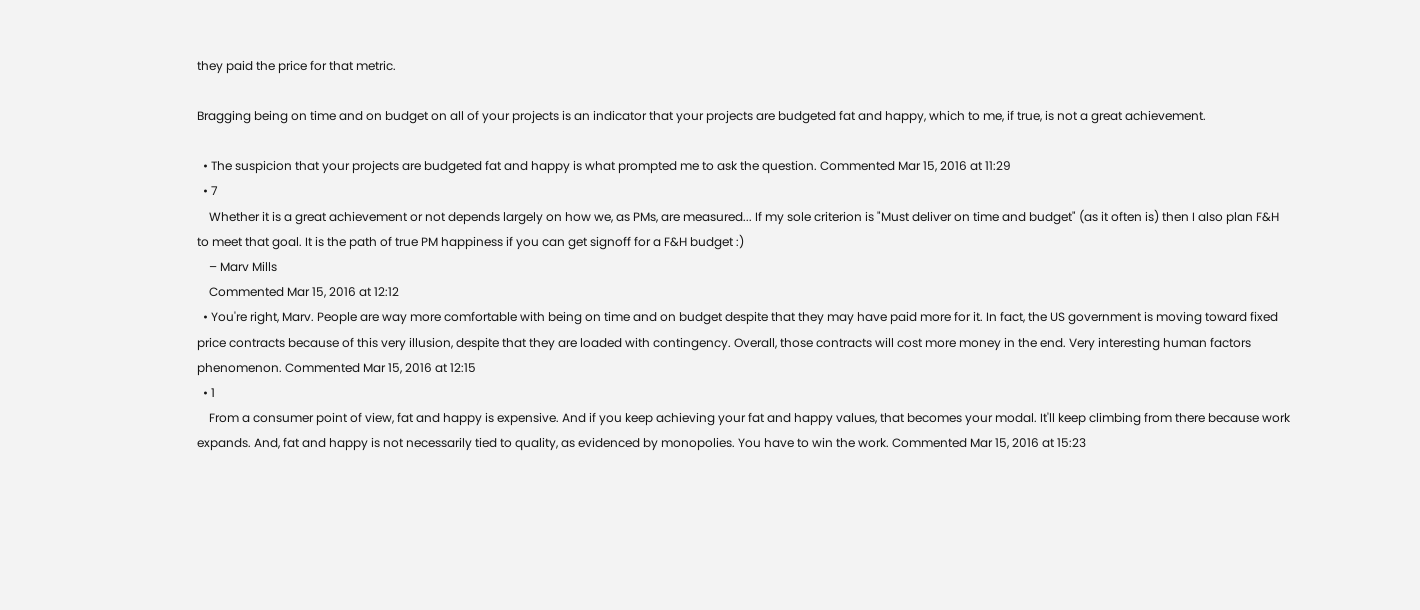they paid the price for that metric.

Bragging being on time and on budget on all of your projects is an indicator that your projects are budgeted fat and happy, which to me, if true, is not a great achievement.

  • The suspicion that your projects are budgeted fat and happy is what prompted me to ask the question. Commented Mar 15, 2016 at 11:29
  • 7
    Whether it is a great achievement or not depends largely on how we, as PMs, are measured... If my sole criterion is "Must deliver on time and budget" (as it often is) then I also plan F&H to meet that goal. It is the path of true PM happiness if you can get signoff for a F&H budget :)
    – Marv Mills
    Commented Mar 15, 2016 at 12:12
  • You're right, Marv. People are way more comfortable with being on time and on budget despite that they may have paid more for it. In fact, the US government is moving toward fixed price contracts because of this very illusion, despite that they are loaded with contingency. Overall, those contracts will cost more money in the end. Very interesting human factors phenomenon. Commented Mar 15, 2016 at 12:15
  • 1
    From a consumer point of view, fat and happy is expensive. And if you keep achieving your fat and happy values, that becomes your modal. It'll keep climbing from there because work expands. And, fat and happy is not necessarily tied to quality, as evidenced by monopolies. You have to win the work. Commented Mar 15, 2016 at 15:23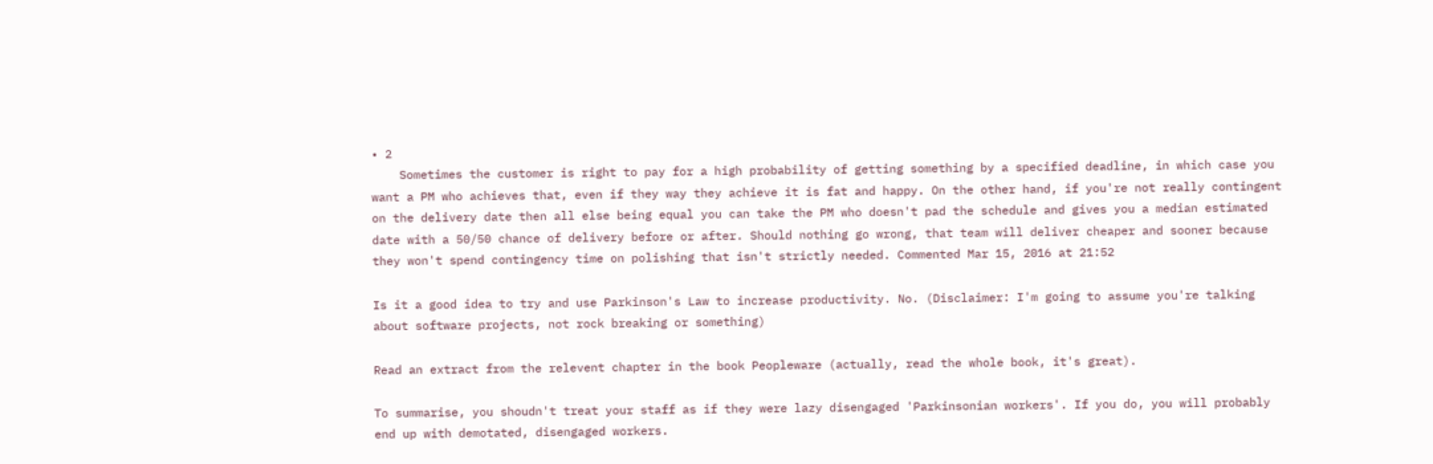• 2
    Sometimes the customer is right to pay for a high probability of getting something by a specified deadline, in which case you want a PM who achieves that, even if they way they achieve it is fat and happy. On the other hand, if you're not really contingent on the delivery date then all else being equal you can take the PM who doesn't pad the schedule and gives you a median estimated date with a 50/50 chance of delivery before or after. Should nothing go wrong, that team will deliver cheaper and sooner because they won't spend contingency time on polishing that isn't strictly needed. Commented Mar 15, 2016 at 21:52

Is it a good idea to try and use Parkinson's Law to increase productivity. No. (Disclaimer: I'm going to assume you're talking about software projects, not rock breaking or something)

Read an extract from the relevent chapter in the book Peopleware (actually, read the whole book, it's great).

To summarise, you shoudn't treat your staff as if they were lazy disengaged 'Parkinsonian workers'. If you do, you will probably end up with demotated, disengaged workers.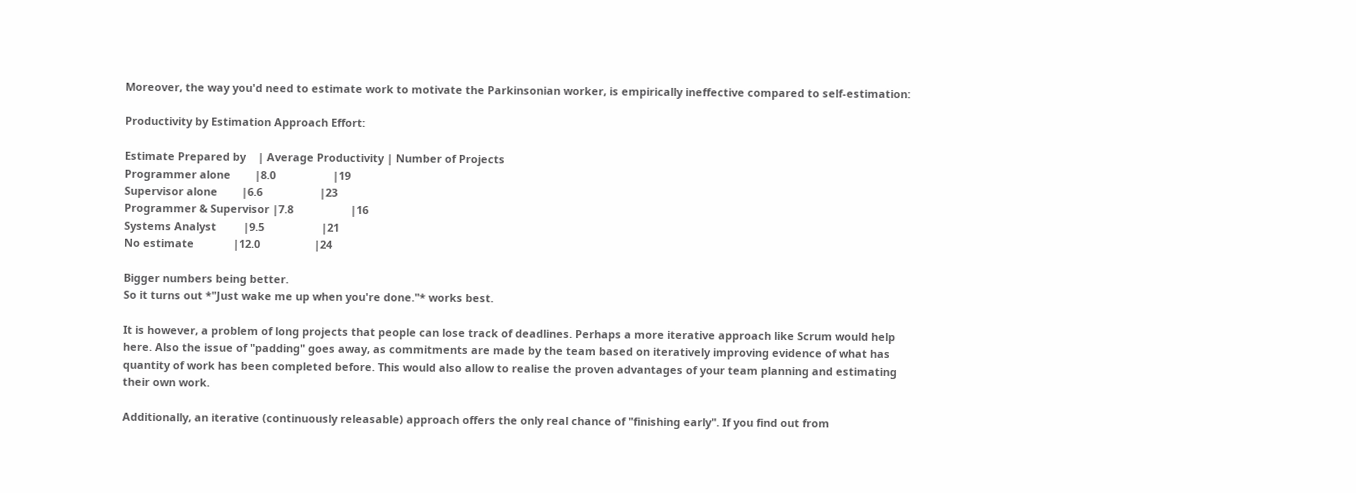Moreover, the way you'd need to estimate work to motivate the Parkinsonian worker, is empirically ineffective compared to self-estimation:

Productivity by Estimation Approach Effort:

Estimate Prepared by    | Average Productivity | Number of Projects
Programmer alone        |8.0                   |19
Supervisor alone        |6.6                   |23
Programmer & Supervisor |7.8                   |16
Systems Analyst         |9.5                   |21
No estimate             |12.0                  |24

Bigger numbers being better.
So it turns out *"Just wake me up when you're done."* works best.

It is however, a problem of long projects that people can lose track of deadlines. Perhaps a more iterative approach like Scrum would help here. Also the issue of "padding" goes away, as commitments are made by the team based on iteratively improving evidence of what has quantity of work has been completed before. This would also allow to realise the proven advantages of your team planning and estimating their own work.

Additionally, an iterative (continuously releasable) approach offers the only real chance of "finishing early". If you find out from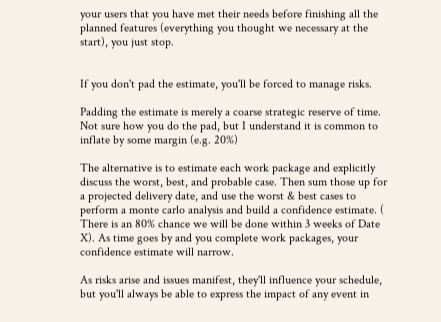your users that you have met their needs before finishing all the planned features (everything you thought we necessary at the start), you just stop.


If you don't pad the estimate, you'll be forced to manage risks.

Padding the estimate is merely a coarse strategic reserve of time. Not sure how you do the pad, but I understand it is common to inflate by some margin (e.g. 20%)

The alternative is to estimate each work package and explicitly discuss the worst, best, and probable case. Then sum those up for a projected delivery date, and use the worst & best cases to perform a monte carlo analysis and build a confidence estimate. ( There is an 80% chance we will be done within 3 weeks of Date X). As time goes by and you complete work packages, your confidence estimate will narrow.

As risks arise and issues manifest, they'll influence your schedule, but you'll always be able to express the impact of any event in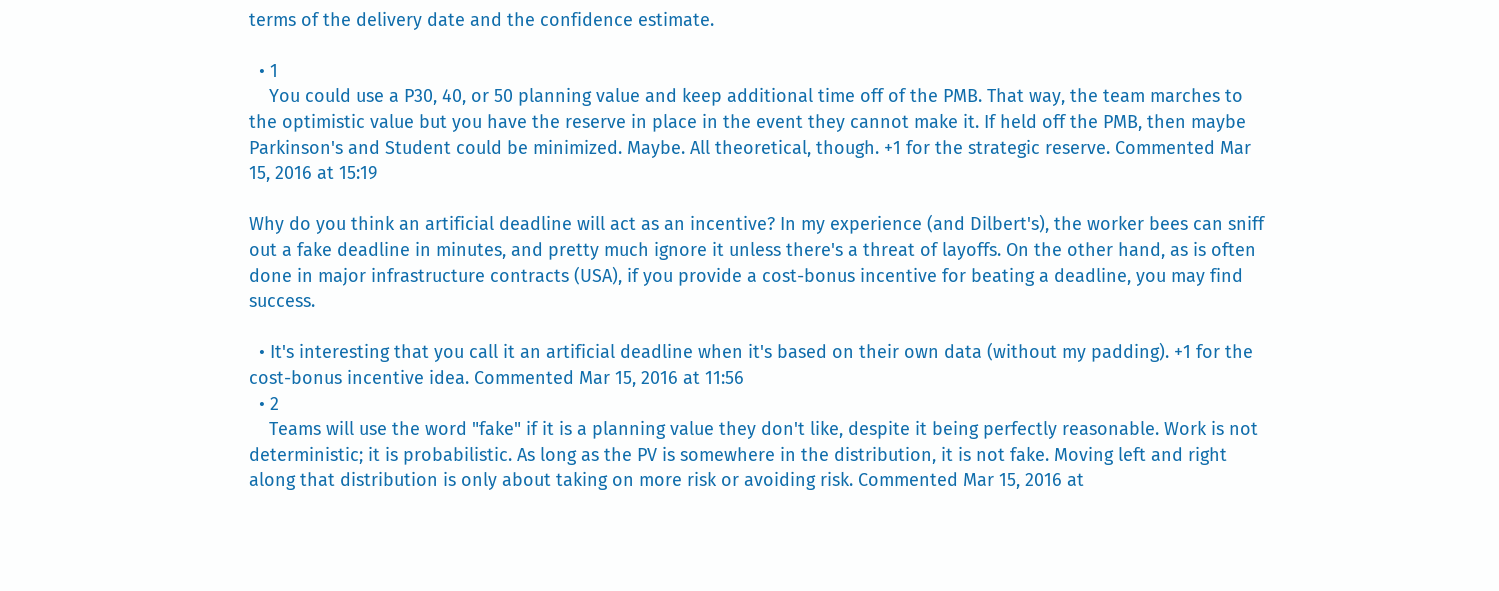terms of the delivery date and the confidence estimate.

  • 1
    You could use a P30, 40, or 50 planning value and keep additional time off of the PMB. That way, the team marches to the optimistic value but you have the reserve in place in the event they cannot make it. If held off the PMB, then maybe Parkinson's and Student could be minimized. Maybe. All theoretical, though. +1 for the strategic reserve. Commented Mar 15, 2016 at 15:19

Why do you think an artificial deadline will act as an incentive? In my experience (and Dilbert's), the worker bees can sniff out a fake deadline in minutes, and pretty much ignore it unless there's a threat of layoffs. On the other hand, as is often done in major infrastructure contracts (USA), if you provide a cost-bonus incentive for beating a deadline, you may find success.

  • It's interesting that you call it an artificial deadline when it's based on their own data (without my padding). +1 for the cost-bonus incentive idea. Commented Mar 15, 2016 at 11:56
  • 2
    Teams will use the word "fake" if it is a planning value they don't like, despite it being perfectly reasonable. Work is not deterministic; it is probabilistic. As long as the PV is somewhere in the distribution, it is not fake. Moving left and right along that distribution is only about taking on more risk or avoiding risk. Commented Mar 15, 2016 at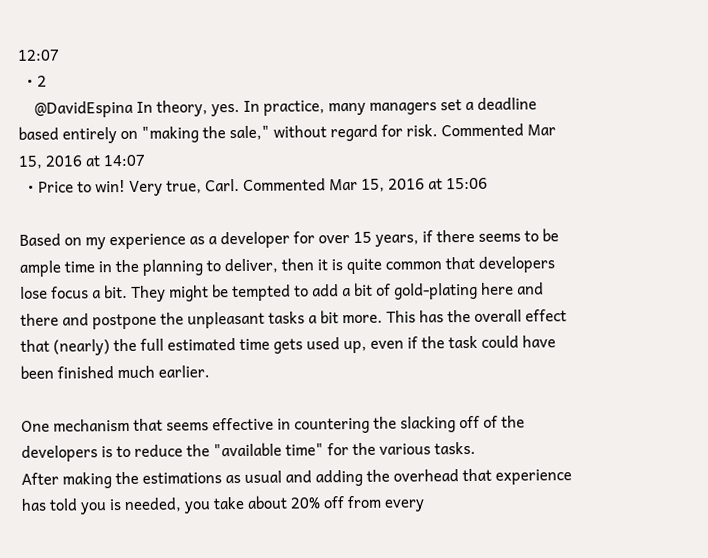12:07
  • 2
    @DavidEspina In theory, yes. In practice, many managers set a deadline based entirely on "making the sale," without regard for risk. Commented Mar 15, 2016 at 14:07
  • Price to win! Very true, Carl. Commented Mar 15, 2016 at 15:06

Based on my experience as a developer for over 15 years, if there seems to be ample time in the planning to deliver, then it is quite common that developers lose focus a bit. They might be tempted to add a bit of gold-plating here and there and postpone the unpleasant tasks a bit more. This has the overall effect that (nearly) the full estimated time gets used up, even if the task could have been finished much earlier.

One mechanism that seems effective in countering the slacking off of the developers is to reduce the "available time" for the various tasks.
After making the estimations as usual and adding the overhead that experience has told you is needed, you take about 20% off from every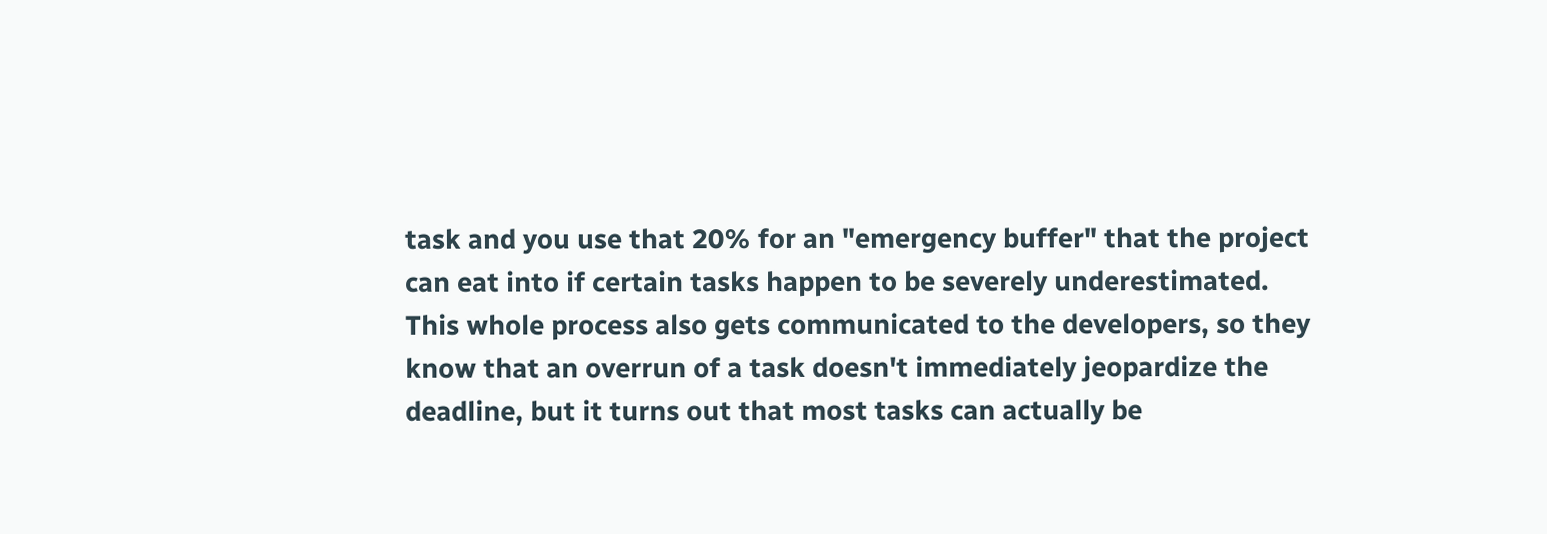task and you use that 20% for an "emergency buffer" that the project can eat into if certain tasks happen to be severely underestimated. This whole process also gets communicated to the developers, so they know that an overrun of a task doesn't immediately jeopardize the deadline, but it turns out that most tasks can actually be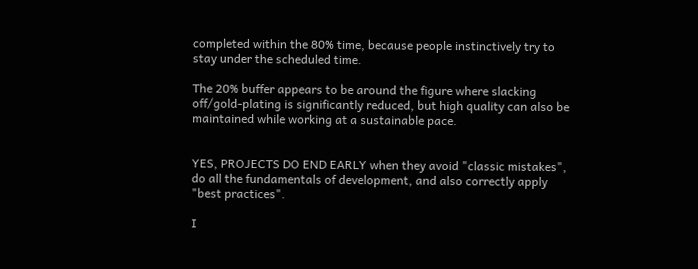completed within the 80% time, because people instinctively try to stay under the scheduled time.

The 20% buffer appears to be around the figure where slacking off/gold-plating is significantly reduced, but high quality can also be maintained while working at a sustainable pace.


YES, PROJECTS DO END EARLY when they avoid "classic mistakes", do all the fundamentals of development, and also correctly apply "best practices".

I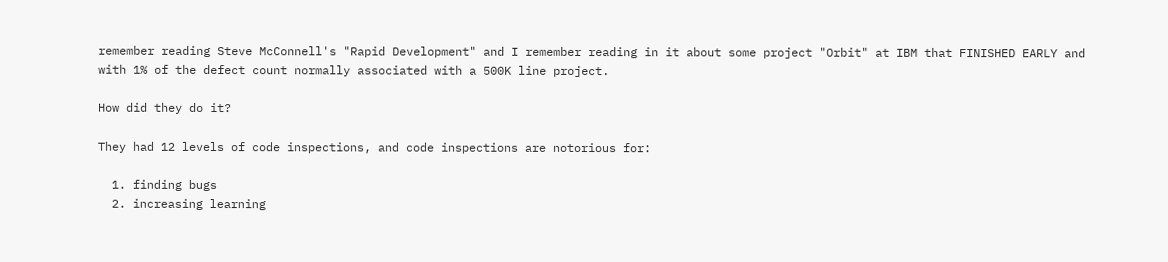remember reading Steve McConnell's "Rapid Development" and I remember reading in it about some project "Orbit" at IBM that FINISHED EARLY and with 1% of the defect count normally associated with a 500K line project.

How did they do it?

They had 12 levels of code inspections, and code inspections are notorious for:

  1. finding bugs
  2. increasing learning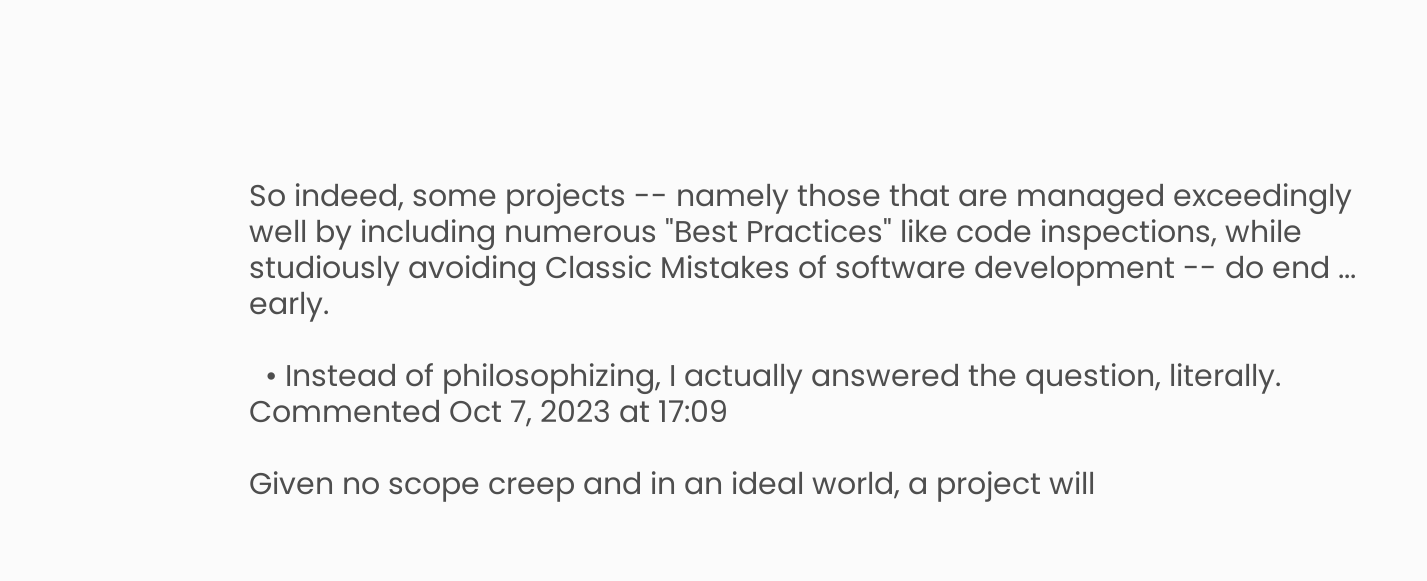So indeed, some projects -- namely those that are managed exceedingly well by including numerous "Best Practices" like code inspections, while studiously avoiding Classic Mistakes of software development -- do end ... early.

  • Instead of philosophizing, I actually answered the question, literally. Commented Oct 7, 2023 at 17:09

Given no scope creep and in an ideal world, a project will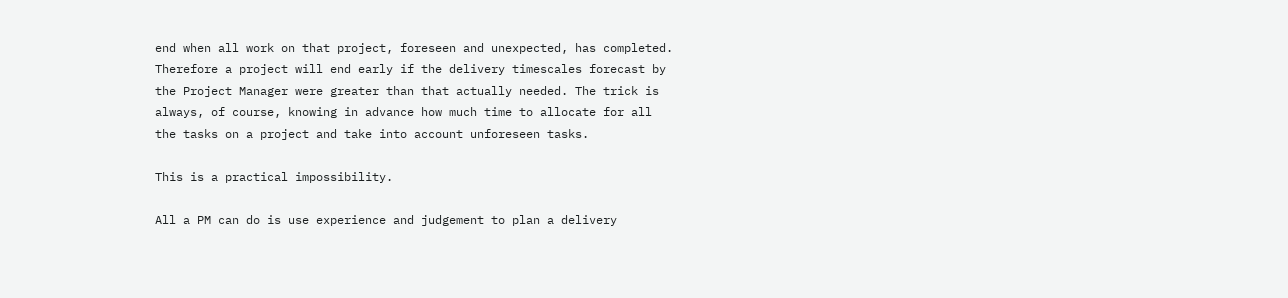end when all work on that project, foreseen and unexpected, has completed. Therefore a project will end early if the delivery timescales forecast by the Project Manager were greater than that actually needed. The trick is always, of course, knowing in advance how much time to allocate for all the tasks on a project and take into account unforeseen tasks.

This is a practical impossibility.

All a PM can do is use experience and judgement to plan a delivery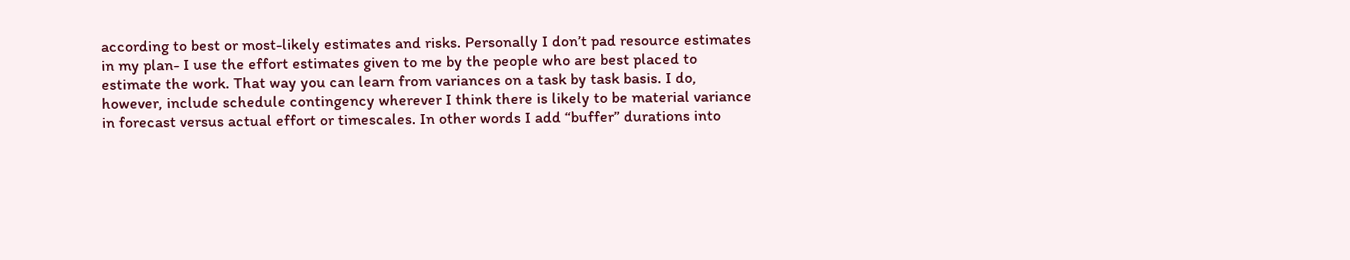according to best or most-likely estimates and risks. Personally I don’t pad resource estimates in my plan- I use the effort estimates given to me by the people who are best placed to estimate the work. That way you can learn from variances on a task by task basis. I do, however, include schedule contingency wherever I think there is likely to be material variance in forecast versus actual effort or timescales. In other words I add “buffer” durations into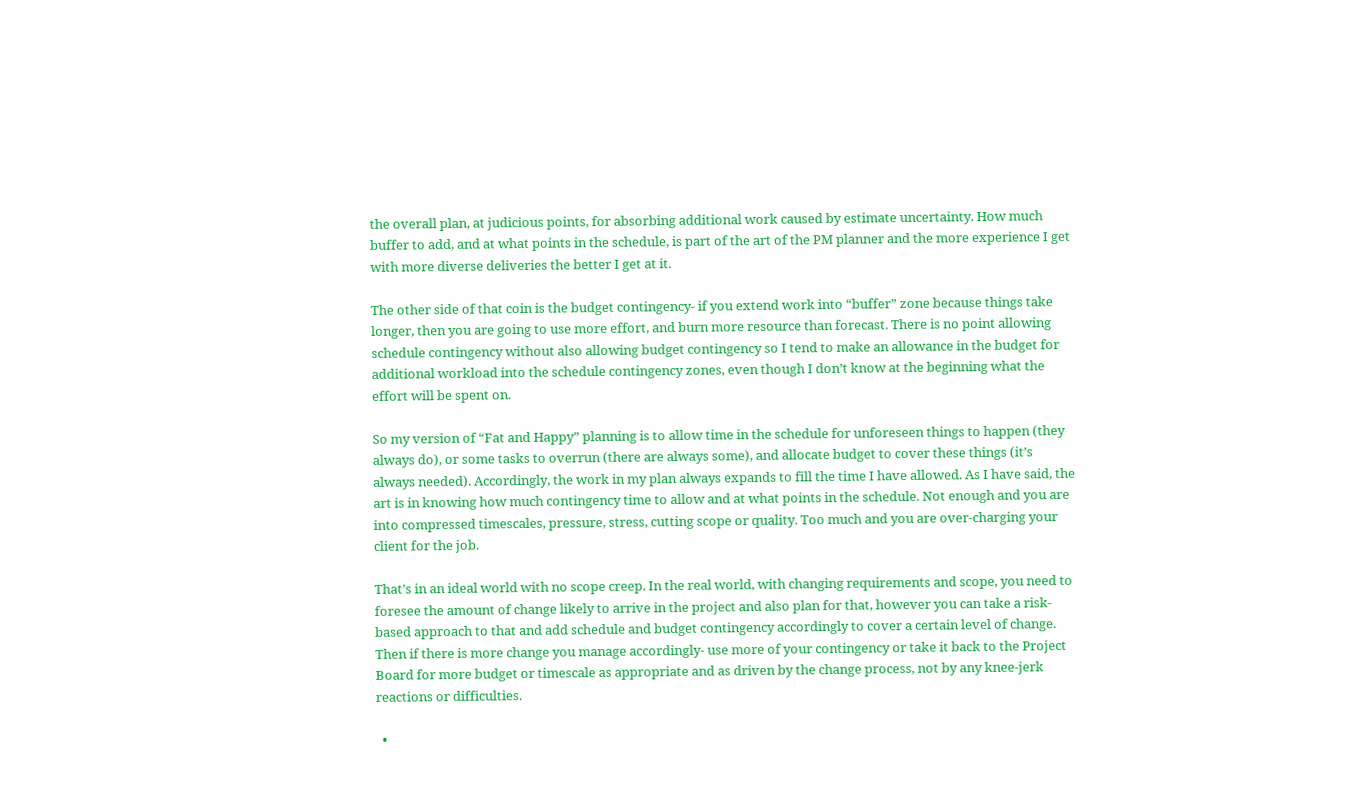the overall plan, at judicious points, for absorbing additional work caused by estimate uncertainty. How much buffer to add, and at what points in the schedule, is part of the art of the PM planner and the more experience I get with more diverse deliveries the better I get at it.

The other side of that coin is the budget contingency- if you extend work into “buffer” zone because things take longer, then you are going to use more effort, and burn more resource than forecast. There is no point allowing schedule contingency without also allowing budget contingency so I tend to make an allowance in the budget for additional workload into the schedule contingency zones, even though I don’t know at the beginning what the effort will be spent on.

So my version of “Fat and Happy” planning is to allow time in the schedule for unforeseen things to happen (they always do), or some tasks to overrun (there are always some), and allocate budget to cover these things (it’s always needed). Accordingly, the work in my plan always expands to fill the time I have allowed. As I have said, the art is in knowing how much contingency time to allow and at what points in the schedule. Not enough and you are into compressed timescales, pressure, stress, cutting scope or quality. Too much and you are over-charging your client for the job.

That’s in an ideal world with no scope creep. In the real world, with changing requirements and scope, you need to foresee the amount of change likely to arrive in the project and also plan for that, however you can take a risk-based approach to that and add schedule and budget contingency accordingly to cover a certain level of change. Then if there is more change you manage accordingly- use more of your contingency or take it back to the Project Board for more budget or timescale as appropriate and as driven by the change process, not by any knee-jerk reactions or difficulties.

  •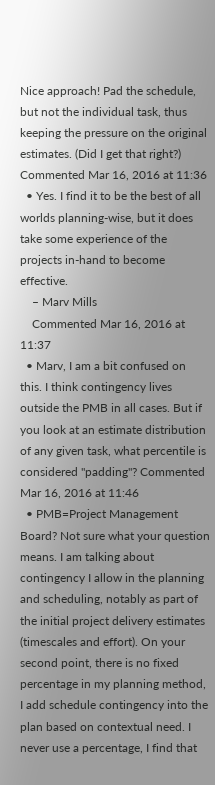Nice approach! Pad the schedule, but not the individual task, thus keeping the pressure on the original estimates. (Did I get that right?) Commented Mar 16, 2016 at 11:36
  • Yes. I find it to be the best of all worlds planning-wise, but it does take some experience of the projects in-hand to become effective.
    – Marv Mills
    Commented Mar 16, 2016 at 11:37
  • Marv, I am a bit confused on this. I think contingency lives outside the PMB in all cases. But if you look at an estimate distribution of any given task, what percentile is considered "padding"? Commented Mar 16, 2016 at 11:46
  • PMB=Project Management Board? Not sure what your question means. I am talking about contingency I allow in the planning and scheduling, notably as part of the initial project delivery estimates (timescales and effort). On your second point, there is no fixed percentage in my planning method, I add schedule contingency into the plan based on contextual need. I never use a percentage, I find that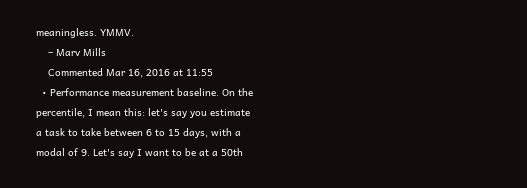meaningless. YMMV.
    – Marv Mills
    Commented Mar 16, 2016 at 11:55
  • Performance measurement baseline. On the percentile, I mean this: let's say you estimate a task to take between 6 to 15 days, with a modal of 9. Let's say I want to be at a 50th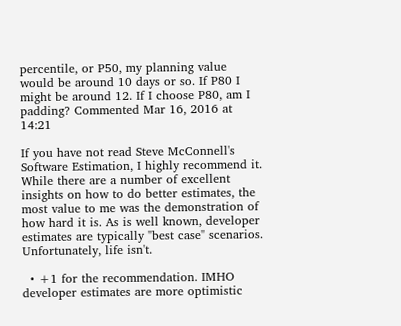percentile, or P50, my planning value would be around 10 days or so. If P80 I might be around 12. If I choose P80, am I padding? Commented Mar 16, 2016 at 14:21

If you have not read Steve McConnell's Software Estimation, I highly recommend it. While there are a number of excellent insights on how to do better estimates, the most value to me was the demonstration of how hard it is. As is well known, developer estimates are typically "best case" scenarios. Unfortunately, life isn't.

  • +1 for the recommendation. IMHO developer estimates are more optimistic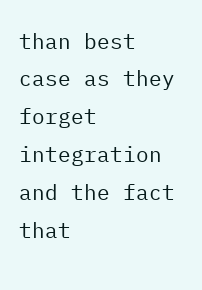than best case as they forget integration and the fact that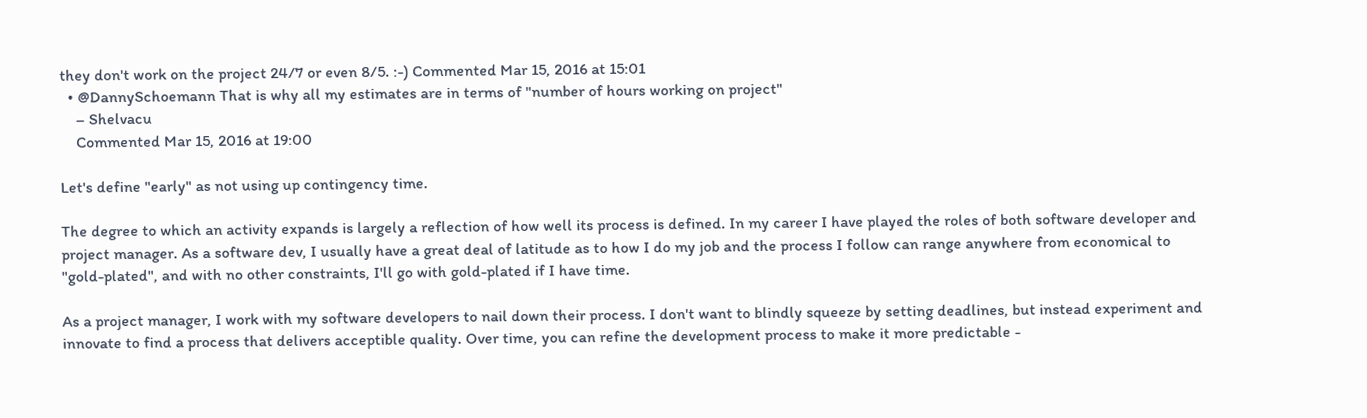they don't work on the project 24/7 or even 8/5. :-) Commented Mar 15, 2016 at 15:01
  • @DannySchoemann That is why all my estimates are in terms of "number of hours working on project"
    – Shelvacu
    Commented Mar 15, 2016 at 19:00

Let's define "early" as not using up contingency time.

The degree to which an activity expands is largely a reflection of how well its process is defined. In my career I have played the roles of both software developer and project manager. As a software dev, I usually have a great deal of latitude as to how I do my job and the process I follow can range anywhere from economical to "gold-plated", and with no other constraints, I'll go with gold-plated if I have time.

As a project manager, I work with my software developers to nail down their process. I don't want to blindly squeeze by setting deadlines, but instead experiment and innovate to find a process that delivers acceptible quality. Over time, you can refine the development process to make it more predictable -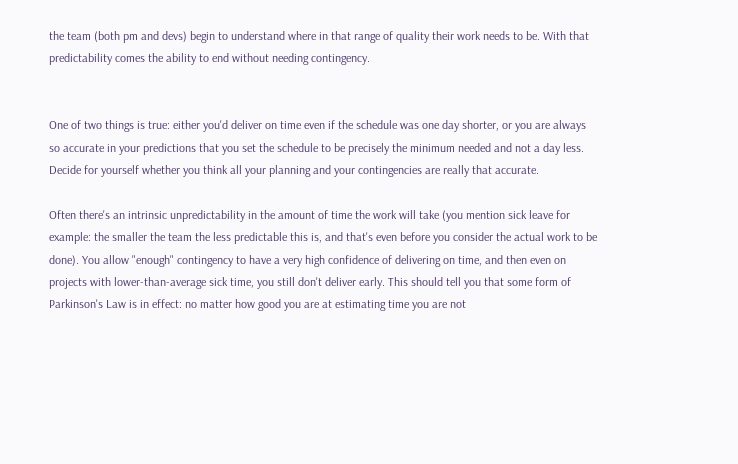the team (both pm and devs) begin to understand where in that range of quality their work needs to be. With that predictability comes the ability to end without needing contingency.


One of two things is true: either you'd deliver on time even if the schedule was one day shorter, or you are always so accurate in your predictions that you set the schedule to be precisely the minimum needed and not a day less. Decide for yourself whether you think all your planning and your contingencies are really that accurate.

Often there's an intrinsic unpredictability in the amount of time the work will take (you mention sick leave for example: the smaller the team the less predictable this is, and that's even before you consider the actual work to be done). You allow "enough" contingency to have a very high confidence of delivering on time, and then even on projects with lower-than-average sick time, you still don't deliver early. This should tell you that some form of Parkinson's Law is in effect: no matter how good you are at estimating time you are not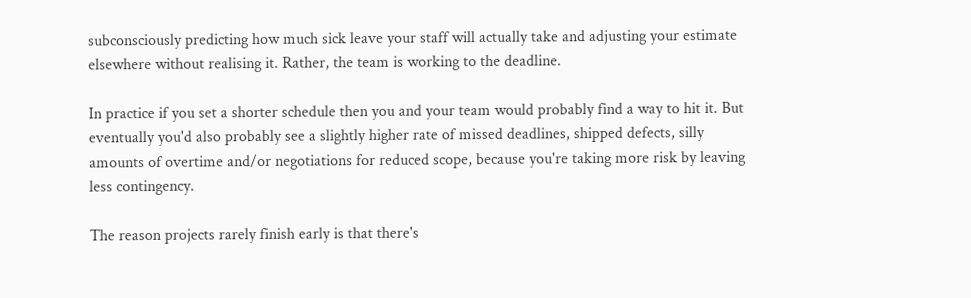subconsciously predicting how much sick leave your staff will actually take and adjusting your estimate elsewhere without realising it. Rather, the team is working to the deadline.

In practice if you set a shorter schedule then you and your team would probably find a way to hit it. But eventually you'd also probably see a slightly higher rate of missed deadlines, shipped defects, silly amounts of overtime and/or negotiations for reduced scope, because you're taking more risk by leaving less contingency.

The reason projects rarely finish early is that there's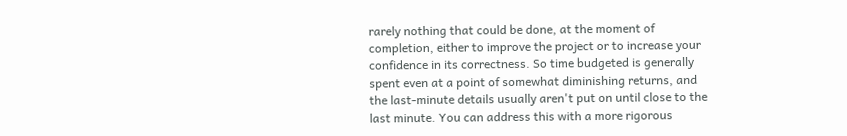rarely nothing that could be done, at the moment of completion, either to improve the project or to increase your confidence in its correctness. So time budgeted is generally spent even at a point of somewhat diminishing returns, and the last-minute details usually aren't put on until close to the last minute. You can address this with a more rigorous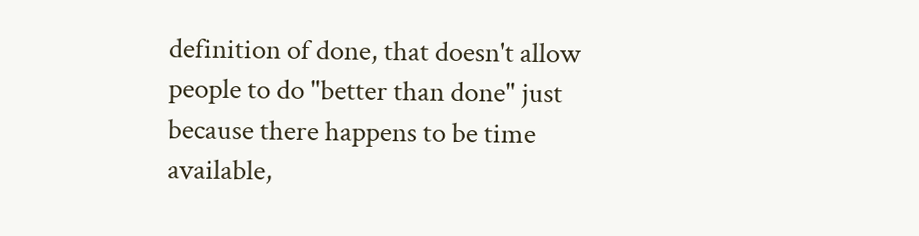definition of done, that doesn't allow people to do "better than done" just because there happens to be time available,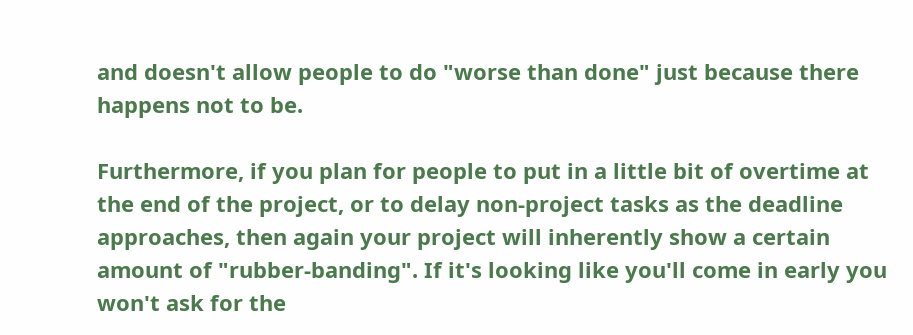and doesn't allow people to do "worse than done" just because there happens not to be.

Furthermore, if you plan for people to put in a little bit of overtime at the end of the project, or to delay non-project tasks as the deadline approaches, then again your project will inherently show a certain amount of "rubber-banding". If it's looking like you'll come in early you won't ask for the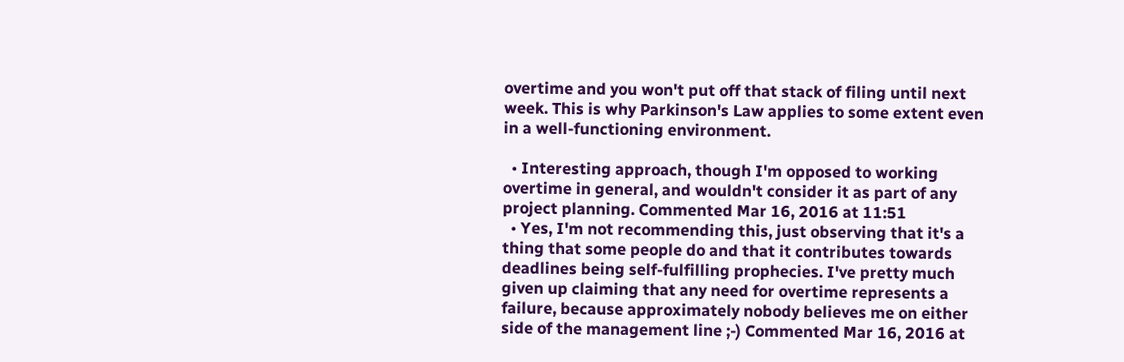overtime and you won't put off that stack of filing until next week. This is why Parkinson's Law applies to some extent even in a well-functioning environment.

  • Interesting approach, though I'm opposed to working overtime in general, and wouldn't consider it as part of any project planning. Commented Mar 16, 2016 at 11:51
  • Yes, I'm not recommending this, just observing that it's a thing that some people do and that it contributes towards deadlines being self-fulfilling prophecies. I've pretty much given up claiming that any need for overtime represents a failure, because approximately nobody believes me on either side of the management line ;-) Commented Mar 16, 2016 at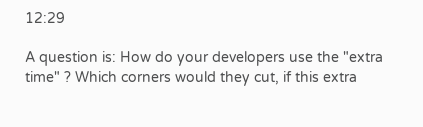12:29

A question is: How do your developers use the "extra time" ? Which corners would they cut, if this extra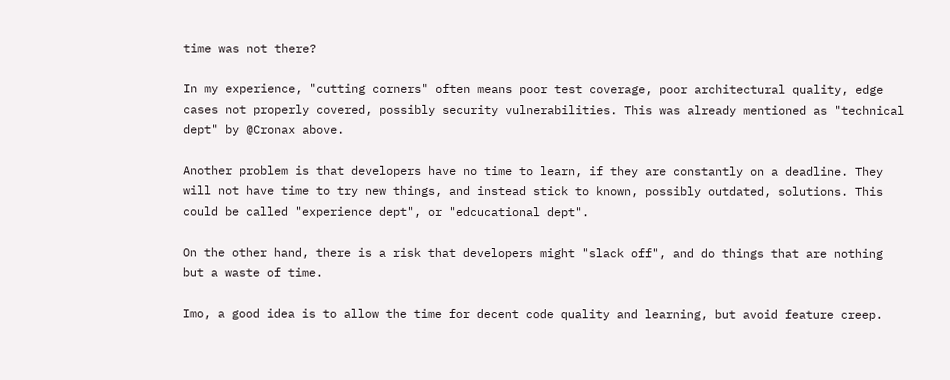time was not there?

In my experience, "cutting corners" often means poor test coverage, poor architectural quality, edge cases not properly covered, possibly security vulnerabilities. This was already mentioned as "technical dept" by @Cronax above.

Another problem is that developers have no time to learn, if they are constantly on a deadline. They will not have time to try new things, and instead stick to known, possibly outdated, solutions. This could be called "experience dept", or "edcucational dept".

On the other hand, there is a risk that developers might "slack off", and do things that are nothing but a waste of time.

Imo, a good idea is to allow the time for decent code quality and learning, but avoid feature creep.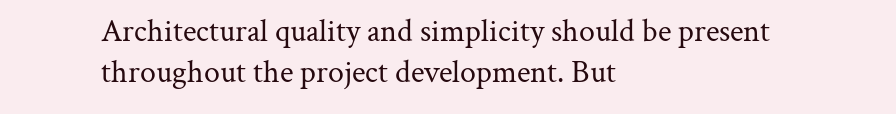Architectural quality and simplicity should be present throughout the project development. But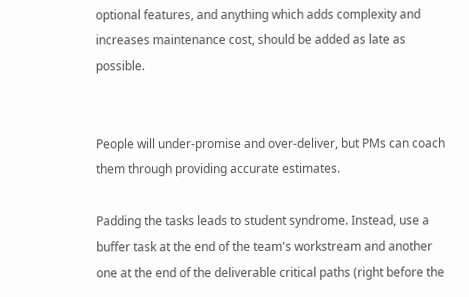optional features, and anything which adds complexity and increases maintenance cost, should be added as late as possible.


People will under-promise and over-deliver, but PMs can coach them through providing accurate estimates.

Padding the tasks leads to student syndrome. Instead, use a buffer task at the end of the team's workstream and another one at the end of the deliverable critical paths (right before the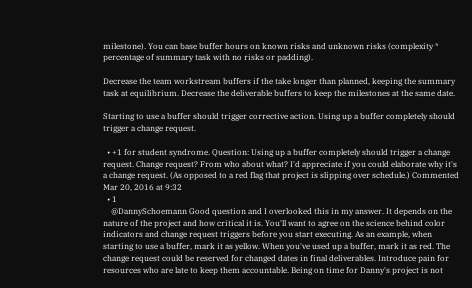milestone). You can base buffer hours on known risks and unknown risks (complexity * percentage of summary task with no risks or padding).

Decrease the team workstream buffers if the take longer than planned, keeping the summary task at equilibrium. Decrease the deliverable buffers to keep the milestones at the same date.

Starting to use a buffer should trigger corrective action. Using up a buffer completely should trigger a change request.

  • +1 for student syndrome. Question: Using up a buffer completely should trigger a change request. Change request? From who about what? I'd appreciate if you could elaborate why it's a change request. (As opposed to a red flag that project is slipping over schedule.) Commented Mar 20, 2016 at 9:32
  • 1
    @DannySchoemann Good question and I overlooked this in my answer. It depends on the nature of the project and how critical it is. You'll want to agree on the science behind color indicators and change request triggers before you start executing. As an example, when starting to use a buffer, mark it as yellow. When you've used up a buffer, mark it as red. The change request could be reserved for changed dates in final deliverables. Introduce pain for resources who are late to keep them accountable. Being on time for Danny's project is not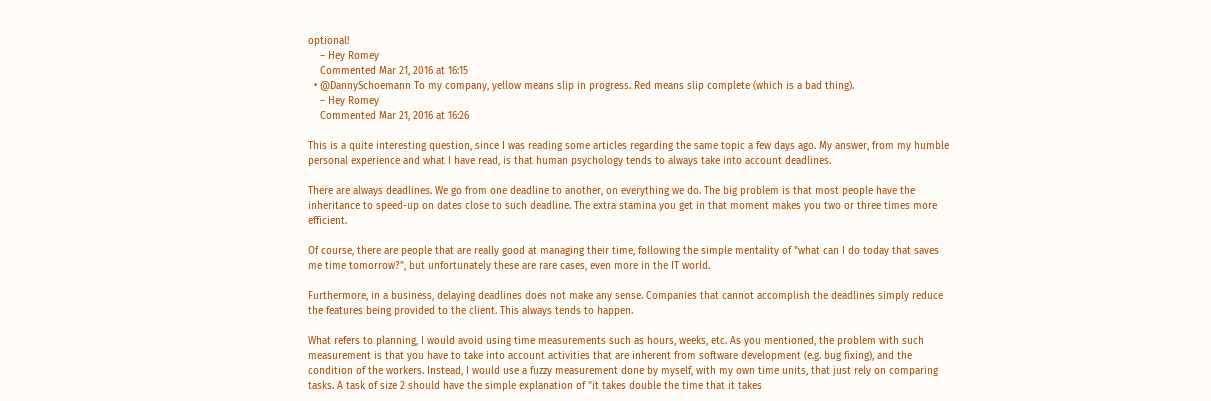optional!
    – Hey Romey
    Commented Mar 21, 2016 at 16:15
  • @DannySchoemann To my company, yellow means slip in progress. Red means slip complete (which is a bad thing).
    – Hey Romey
    Commented Mar 21, 2016 at 16:26

This is a quite interesting question, since I was reading some articles regarding the same topic a few days ago. My answer, from my humble personal experience and what I have read, is that human psychology tends to always take into account deadlines.

There are always deadlines. We go from one deadline to another, on everything we do. The big problem is that most people have the inheritance to speed-up on dates close to such deadline. The extra stamina you get in that moment makes you two or three times more efficient.

Of course, there are people that are really good at managing their time, following the simple mentality of "what can I do today that saves me time tomorrow?", but unfortunately these are rare cases, even more in the IT world.

Furthermore, in a business, delaying deadlines does not make any sense. Companies that cannot accomplish the deadlines simply reduce the features being provided to the client. This always tends to happen.

What refers to planning, I would avoid using time measurements such as hours, weeks, etc. As you mentioned, the problem with such measurement is that you have to take into account activities that are inherent from software development (e.g. bug fixing), and the condition of the workers. Instead, I would use a fuzzy measurement done by myself, with my own time units, that just rely on comparing tasks. A task of size 2 should have the simple explanation of "it takes double the time that it takes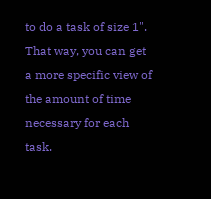to do a task of size 1". That way, you can get a more specific view of the amount of time necessary for each task.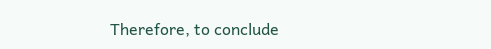Therefore, to conclude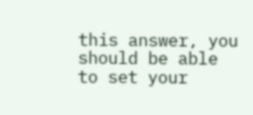this answer, you should be able to set your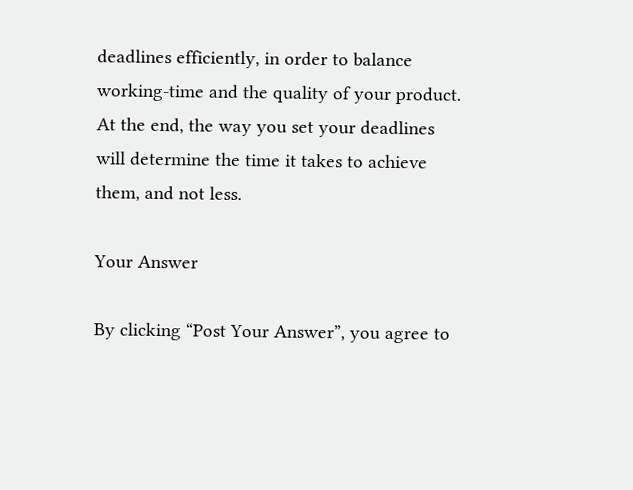deadlines efficiently, in order to balance working-time and the quality of your product. At the end, the way you set your deadlines will determine the time it takes to achieve them, and not less.

Your Answer

By clicking “Post Your Answer”, you agree to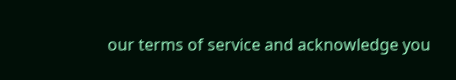our terms of service and acknowledge you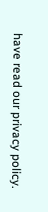have read our privacy policy.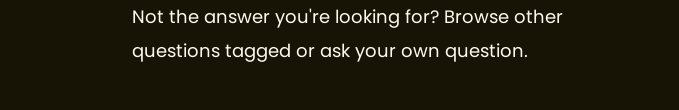Not the answer you're looking for? Browse other questions tagged or ask your own question.